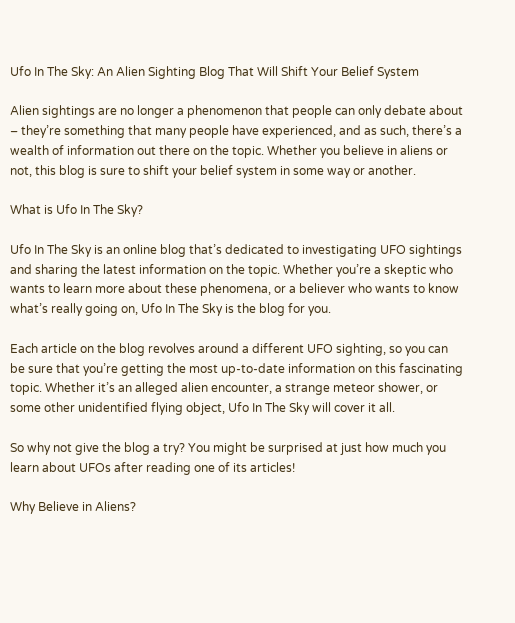Ufo In The Sky: An Alien Sighting Blog That Will Shift Your Belief System

Alien sightings are no longer a phenomenon that people can only debate about – they’re something that many people have experienced, and as such, there’s a wealth of information out there on the topic. Whether you believe in aliens or not, this blog is sure to shift your belief system in some way or another.

What is Ufo In The Sky?

Ufo In The Sky is an online blog that’s dedicated to investigating UFO sightings and sharing the latest information on the topic. Whether you’re a skeptic who wants to learn more about these phenomena, or a believer who wants to know what’s really going on, Ufo In The Sky is the blog for you.

Each article on the blog revolves around a different UFO sighting, so you can be sure that you’re getting the most up-to-date information on this fascinating topic. Whether it’s an alleged alien encounter, a strange meteor shower, or some other unidentified flying object, Ufo In The Sky will cover it all.

So why not give the blog a try? You might be surprised at just how much you learn about UFOs after reading one of its articles!

Why Believe in Aliens?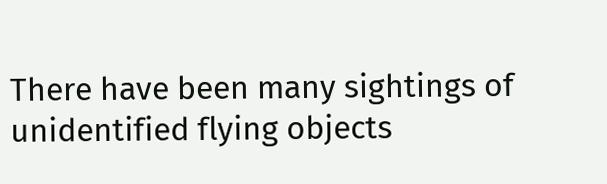There have been many sightings of unidentified flying objects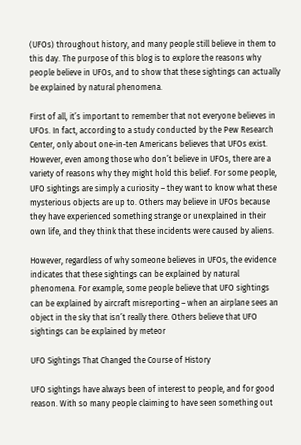(UFOs) throughout history, and many people still believe in them to this day. The purpose of this blog is to explore the reasons why people believe in UFOs, and to show that these sightings can actually be explained by natural phenomena.

First of all, it’s important to remember that not everyone believes in UFOs. In fact, according to a study conducted by the Pew Research Center, only about one-in-ten Americans believes that UFOs exist. However, even among those who don’t believe in UFOs, there are a variety of reasons why they might hold this belief. For some people, UFO sightings are simply a curiosity – they want to know what these mysterious objects are up to. Others may believe in UFOs because they have experienced something strange or unexplained in their own life, and they think that these incidents were caused by aliens.

However, regardless of why someone believes in UFOs, the evidence indicates that these sightings can be explained by natural phenomena. For example, some people believe that UFO sightings can be explained by aircraft misreporting – when an airplane sees an object in the sky that isn’t really there. Others believe that UFO sightings can be explained by meteor

UFO Sightings That Changed the Course of History

UFO sightings have always been of interest to people, and for good reason. With so many people claiming to have seen something out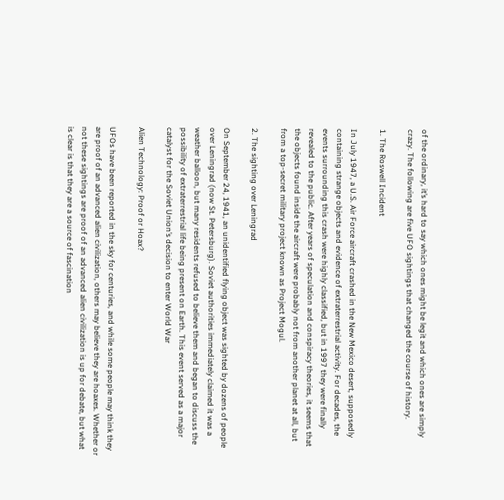of the ordinary, it’s hard to say which ones might be legit and which ones are simply crazy. The following are five UFO sightings that changed the course of history.

1. The Roswell Incident

In July 1947, a U.S. Air Force aircraft crashed in the New Mexico desert, supposedly containing strange objects and evidence of extraterrestrial activity. For decades, the events surrounding this crash were highly classified, but in 1997 they were finally revealed to the public. After years of speculation and conspiracy theories, it seems that the objects found inside the aircraft were probably not from another planet at all, but from a top-secret military project known as Project Mogul.

2. The sighting over Leningrad

On September 24, 1941, an unidentified flying object was sighted by dozens of people over Leningrad (now St. Petersburg). Soviet authorities immediately claimed it was a weather balloon, but many residents refused to believe them and began to discuss the possibility of extraterrestrial life being present on Earth. This event served as a major catalyst for the Soviet Union’s decision to enter World War

Alien Technology: Proof or Hoax?

UFOs have been reported in the sky for centuries, and while some people may think they are proof of an advanced alien civilization, others may believe they are hoaxes. Whether or not these sightings are proof of an advanced alien civilization is up for debate, but what is clear is that they are a source of fascination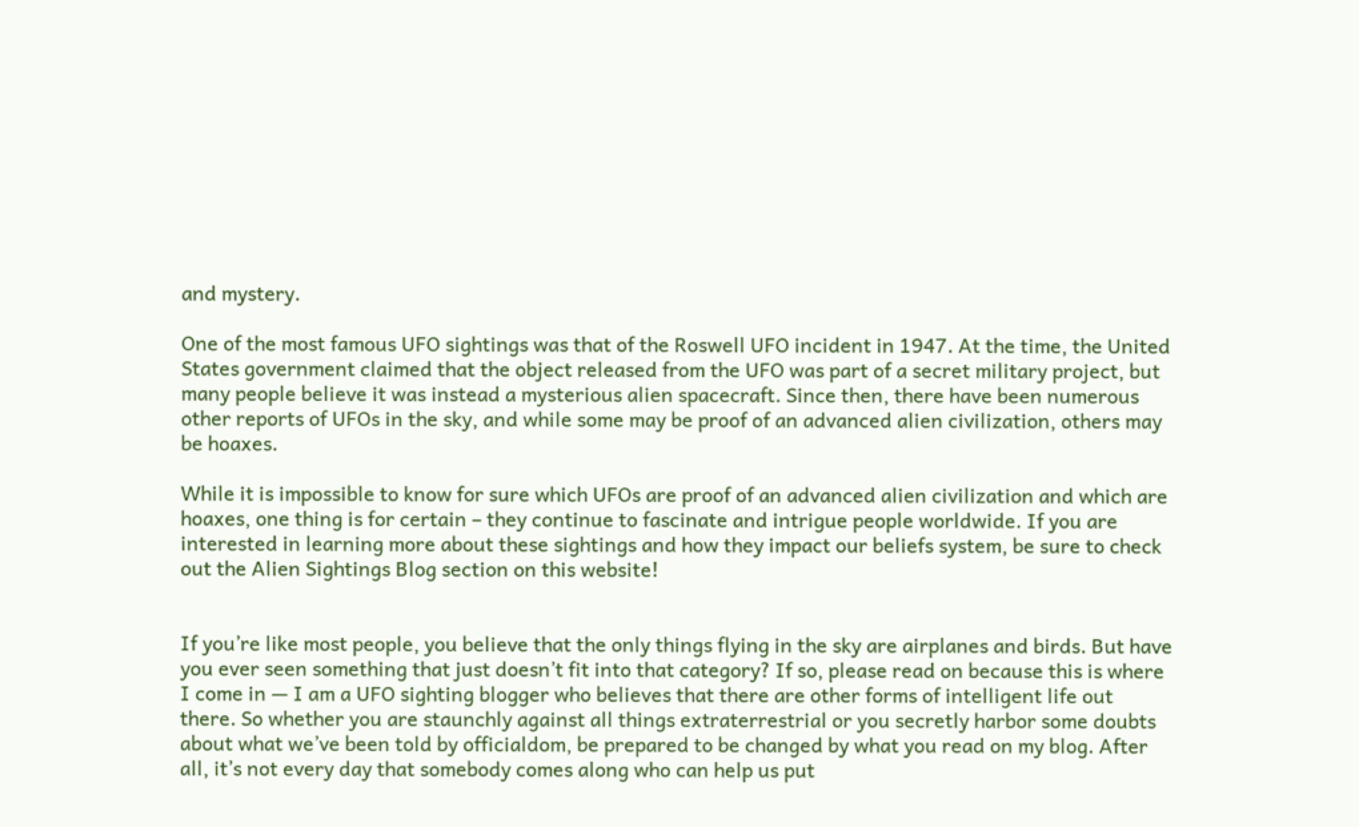and mystery.

One of the most famous UFO sightings was that of the Roswell UFO incident in 1947. At the time, the United States government claimed that the object released from the UFO was part of a secret military project, but many people believe it was instead a mysterious alien spacecraft. Since then, there have been numerous other reports of UFOs in the sky, and while some may be proof of an advanced alien civilization, others may be hoaxes.

While it is impossible to know for sure which UFOs are proof of an advanced alien civilization and which are hoaxes, one thing is for certain – they continue to fascinate and intrigue people worldwide. If you are interested in learning more about these sightings and how they impact our beliefs system, be sure to check out the Alien Sightings Blog section on this website!


If you’re like most people, you believe that the only things flying in the sky are airplanes and birds. But have you ever seen something that just doesn’t fit into that category? If so, please read on because this is where I come in — I am a UFO sighting blogger who believes that there are other forms of intelligent life out there. So whether you are staunchly against all things extraterrestrial or you secretly harbor some doubts about what we’ve been told by officialdom, be prepared to be changed by what you read on my blog. After all, it’s not every day that somebody comes along who can help us put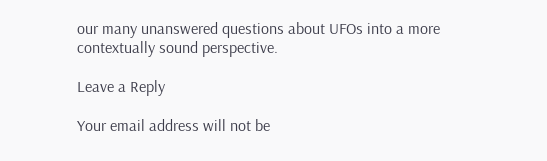our many unanswered questions about UFOs into a more contextually sound perspective.

Leave a Reply

Your email address will not be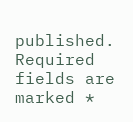published. Required fields are marked *